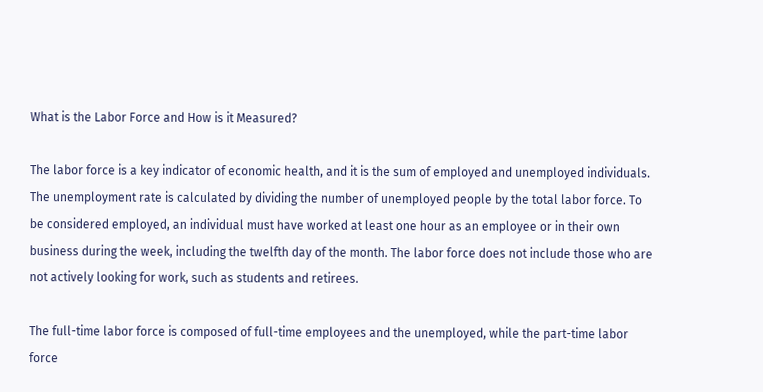What is the Labor Force and How is it Measured?

The labor force is a key indicator of economic health, and it is the sum of employed and unemployed individuals. The unemployment rate is calculated by dividing the number of unemployed people by the total labor force. To be considered employed, an individual must have worked at least one hour as an employee or in their own business during the week, including the twelfth day of the month. The labor force does not include those who are not actively looking for work, such as students and retirees.

The full-time labor force is composed of full-time employees and the unemployed, while the part-time labor force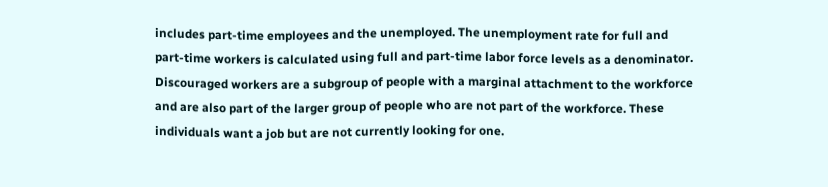includes part-time employees and the unemployed. The unemployment rate for full and part-time workers is calculated using full and part-time labor force levels as a denominator. Discouraged workers are a subgroup of people with a marginal attachment to the workforce and are also part of the larger group of people who are not part of the workforce. These individuals want a job but are not currently looking for one.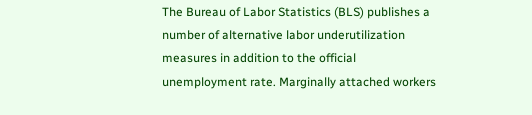The Bureau of Labor Statistics (BLS) publishes a number of alternative labor underutilization measures in addition to the official unemployment rate. Marginally attached workers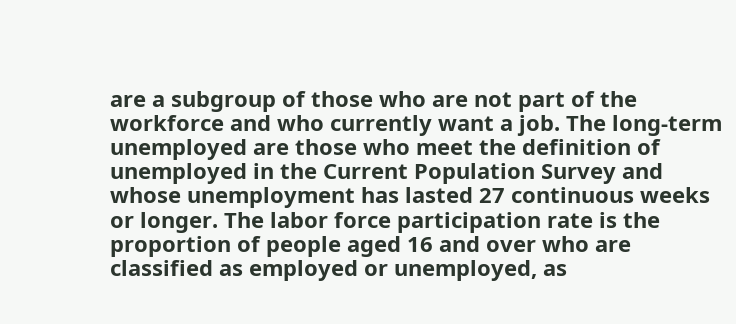are a subgroup of those who are not part of the workforce and who currently want a job. The long-term unemployed are those who meet the definition of unemployed in the Current Population Survey and whose unemployment has lasted 27 continuous weeks or longer. The labor force participation rate is the proportion of people aged 16 and over who are classified as employed or unemployed, as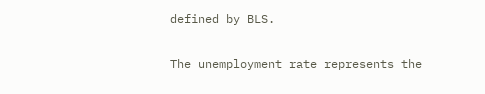defined by BLS.

The unemployment rate represents the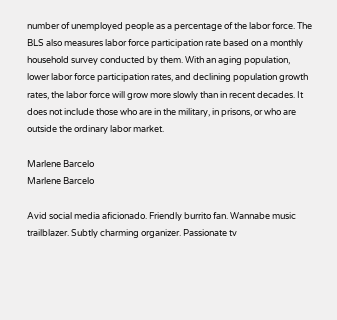number of unemployed people as a percentage of the labor force. The BLS also measures labor force participation rate based on a monthly household survey conducted by them. With an aging population, lower labor force participation rates, and declining population growth rates, the labor force will grow more slowly than in recent decades. It does not include those who are in the military, in prisons, or who are outside the ordinary labor market.

Marlene Barcelo
Marlene Barcelo

Avid social media aficionado. Friendly burrito fan. Wannabe music trailblazer. Subtly charming organizer. Passionate tv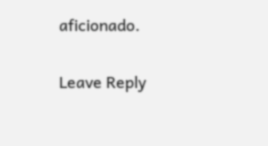aficionado.

Leave Reply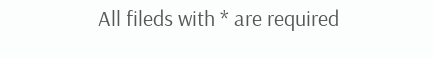All fileds with * are required